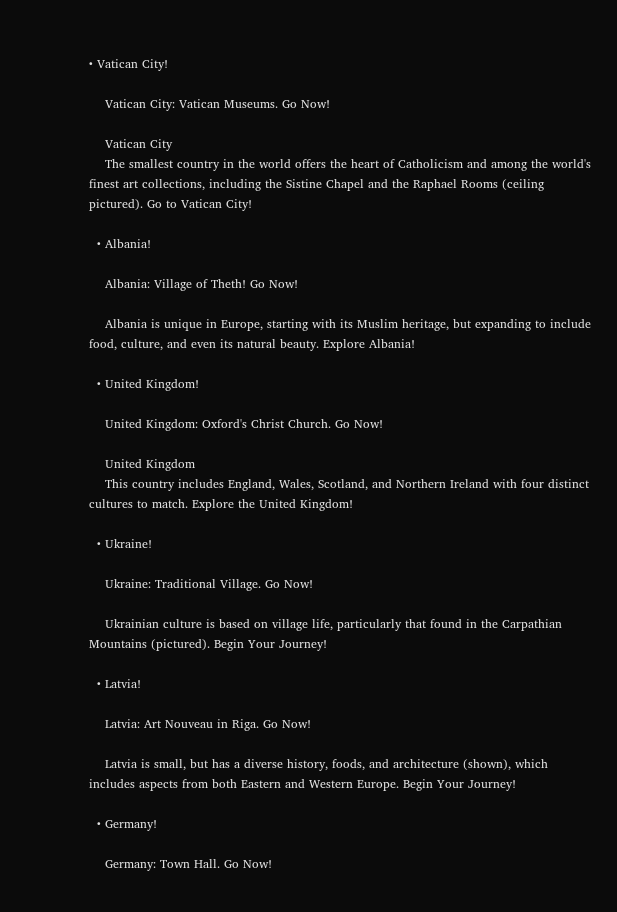• Vatican City!

    Vatican City: Vatican Museums. Go Now!

    Vatican City
    The smallest country in the world offers the heart of Catholicism and among the world's finest art collections, including the Sistine Chapel and the Raphael Rooms (ceiling pictured). Go to Vatican City!

  • Albania!

    Albania: Village of Theth! Go Now!

    Albania is unique in Europe, starting with its Muslim heritage, but expanding to include food, culture, and even its natural beauty. Explore Albania!

  • United Kingdom!

    United Kingdom: Oxford's Christ Church. Go Now!

    United Kingdom
    This country includes England, Wales, Scotland, and Northern Ireland with four distinct cultures to match. Explore the United Kingdom!

  • Ukraine!

    Ukraine: Traditional Village. Go Now!

    Ukrainian culture is based on village life, particularly that found in the Carpathian Mountains (pictured). Begin Your Journey!

  • Latvia!

    Latvia: Art Nouveau in Riga. Go Now!

    Latvia is small, but has a diverse history, foods, and architecture (shown), which includes aspects from both Eastern and Western Europe. Begin Your Journey!

  • Germany!

    Germany: Town Hall. Go Now!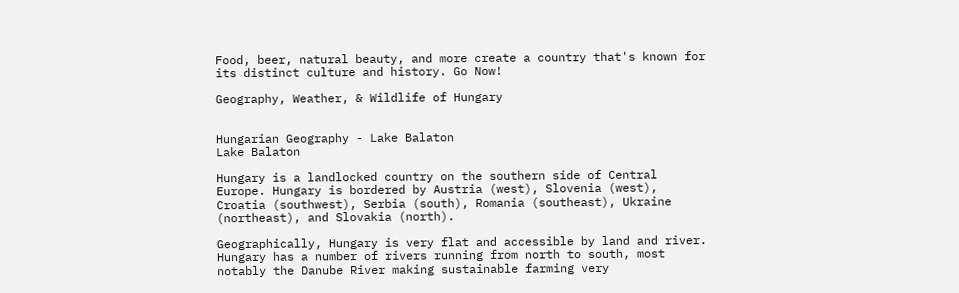Food, beer, natural beauty, and more create a country that's known for its distinct culture and history. Go Now!

Geography, Weather, & Wildlife of Hungary


Hungarian Geography - Lake Balaton
Lake Balaton

Hungary is a landlocked country on the southern side of Central Europe. Hungary is bordered by Austria (west), Slovenia (west), Croatia (southwest), Serbia (south), Romania (southeast), Ukraine (northeast), and Slovakia (north).

Geographically, Hungary is very flat and accessible by land and river. Hungary has a number of rivers running from north to south, most notably the Danube River making sustainable farming very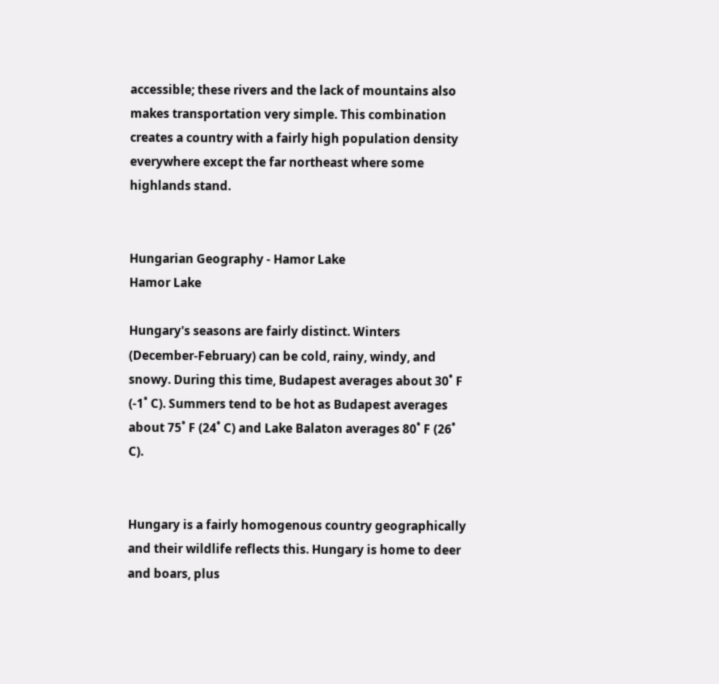accessible; these rivers and the lack of mountains also makes transportation very simple. This combination creates a country with a fairly high population density everywhere except the far northeast where some highlands stand.


Hungarian Geography - Hamor Lake
Hamor Lake

Hungary's seasons are fairly distinct. Winters (December-February) can be cold, rainy, windy, and snowy. During this time, Budapest averages about 30˚ F (-1˚ C). Summers tend to be hot as Budapest averages about 75˚ F (24˚ C) and Lake Balaton averages 80˚ F (26˚ C).


Hungary is a fairly homogenous country geographically and their wildlife reflects this. Hungary is home to deer and boars, plus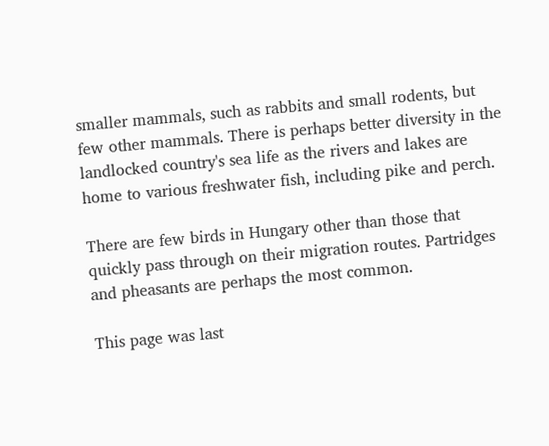smaller mammals, such as rabbits and small rodents, but few other mammals. There is perhaps better diversity in the landlocked country's sea life as the rivers and lakes are home to various freshwater fish, including pike and perch.

There are few birds in Hungary other than those that quickly pass through on their migration routes. Partridges and pheasants are perhaps the most common.

This page was last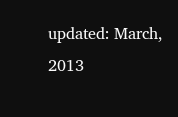updated: March, 2013